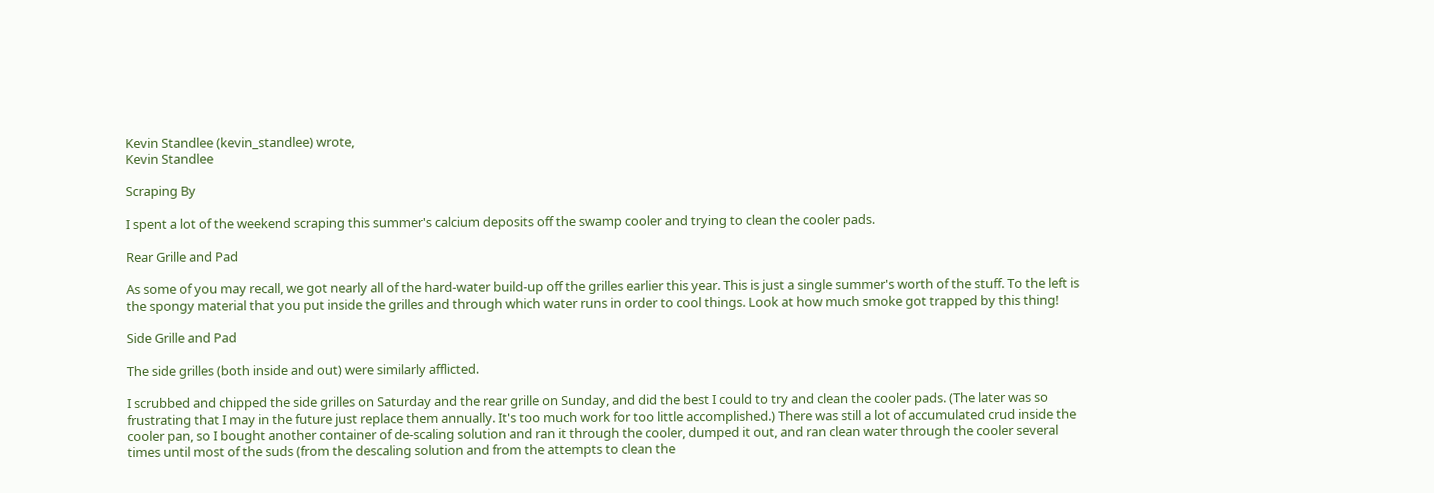Kevin Standlee (kevin_standlee) wrote,
Kevin Standlee

Scraping By

I spent a lot of the weekend scraping this summer's calcium deposits off the swamp cooler and trying to clean the cooler pads.

Rear Grille and Pad

As some of you may recall, we got nearly all of the hard-water build-up off the grilles earlier this year. This is just a single summer's worth of the stuff. To the left is the spongy material that you put inside the grilles and through which water runs in order to cool things. Look at how much smoke got trapped by this thing!

Side Grille and Pad

The side grilles (both inside and out) were similarly afflicted.

I scrubbed and chipped the side grilles on Saturday and the rear grille on Sunday, and did the best I could to try and clean the cooler pads. (The later was so frustrating that I may in the future just replace them annually. It's too much work for too little accomplished.) There was still a lot of accumulated crud inside the cooler pan, so I bought another container of de-scaling solution and ran it through the cooler, dumped it out, and ran clean water through the cooler several times until most of the suds (from the descaling solution and from the attempts to clean the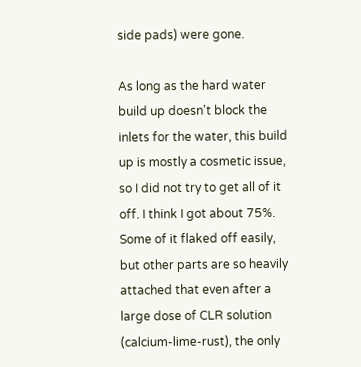side pads) were gone.

As long as the hard water build up doesn't block the inlets for the water, this build up is mostly a cosmetic issue, so I did not try to get all of it off. I think I got about 75%. Some of it flaked off easily, but other parts are so heavily attached that even after a large dose of CLR solution (calcium-lime-rust), the only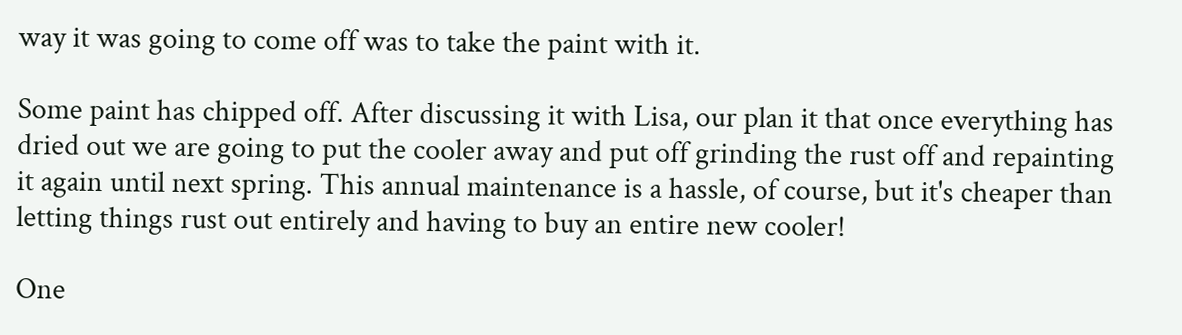way it was going to come off was to take the paint with it.

Some paint has chipped off. After discussing it with Lisa, our plan it that once everything has dried out we are going to put the cooler away and put off grinding the rust off and repainting it again until next spring. This annual maintenance is a hassle, of course, but it's cheaper than letting things rust out entirely and having to buy an entire new cooler!

One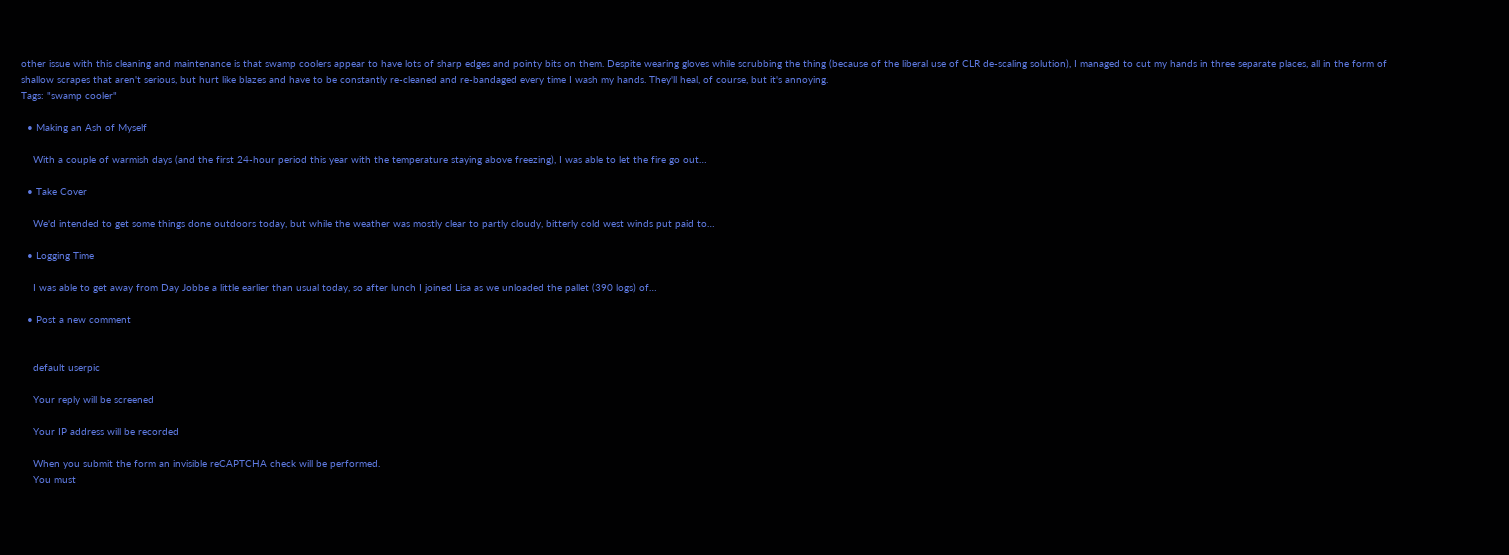other issue with this cleaning and maintenance is that swamp coolers appear to have lots of sharp edges and pointy bits on them. Despite wearing gloves while scrubbing the thing (because of the liberal use of CLR de-scaling solution), I managed to cut my hands in three separate places, all in the form of shallow scrapes that aren't serious, but hurt like blazes and have to be constantly re-cleaned and re-bandaged every time I wash my hands. They'll heal, of course, but it's annoying.
Tags: "swamp cooler"

  • Making an Ash of Myself

    With a couple of warmish days (and the first 24-hour period this year with the temperature staying above freezing), I was able to let the fire go out…

  • Take Cover

    We'd intended to get some things done outdoors today, but while the weather was mostly clear to partly cloudy, bitterly cold west winds put paid to…

  • Logging Time

    I was able to get away from Day Jobbe a little earlier than usual today, so after lunch I joined Lisa as we unloaded the pallet (390 logs) of…

  • Post a new comment


    default userpic

    Your reply will be screened

    Your IP address will be recorded

    When you submit the form an invisible reCAPTCHA check will be performed.
    You must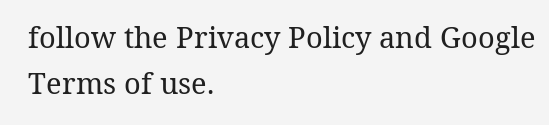follow the Privacy Policy and Google Terms of use.